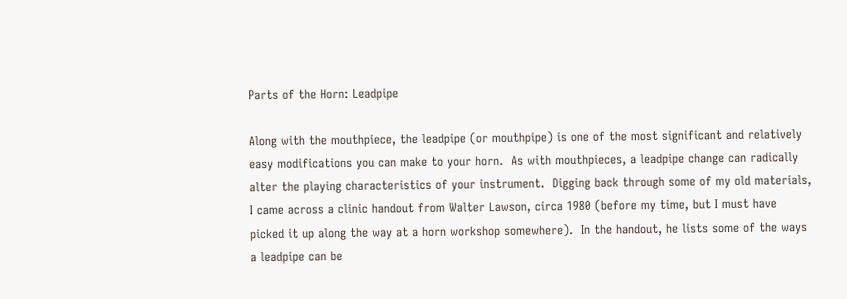Parts of the Horn: Leadpipe

Along with the mouthpiece, the leadpipe (or mouthpipe) is one of the most significant and relatively easy modifications you can make to your horn.  As with mouthpieces, a leadpipe change can radically alter the playing characteristics of your instrument.  Digging back through some of my old materials, I came across a clinic handout from Walter Lawson, circa 1980 (before my time, but I must have picked it up along the way at a horn workshop somewhere).  In the handout, he lists some of the ways a leadpipe can be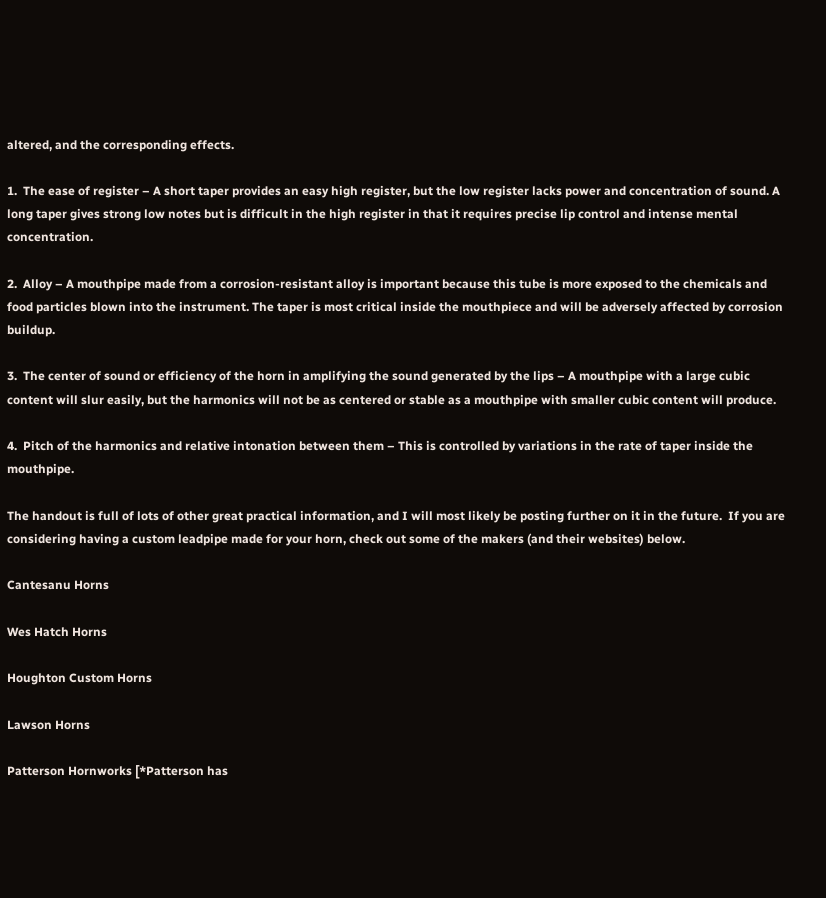altered, and the corresponding effects.

1.  The ease of register – A short taper provides an easy high register, but the low register lacks power and concentration of sound. A long taper gives strong low notes but is difficult in the high register in that it requires precise lip control and intense mental concentration.

2.  Alloy – A mouthpipe made from a corrosion-resistant alloy is important because this tube is more exposed to the chemicals and food particles blown into the instrument. The taper is most critical inside the mouthpiece and will be adversely affected by corrosion buildup.

3.  The center of sound or efficiency of the horn in amplifying the sound generated by the lips – A mouthpipe with a large cubic content will slur easily, but the harmonics will not be as centered or stable as a mouthpipe with smaller cubic content will produce.

4.  Pitch of the harmonics and relative intonation between them – This is controlled by variations in the rate of taper inside the mouthpipe.

The handout is full of lots of other great practical information, and I will most likely be posting further on it in the future.  If you are considering having a custom leadpipe made for your horn, check out some of the makers (and their websites) below.

Cantesanu Horns

Wes Hatch Horns

Houghton Custom Horns

Lawson Horns

Patterson Hornworks [*Patterson has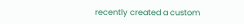recently created a custom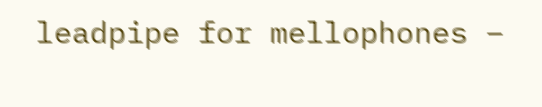leadpipe for mellophones –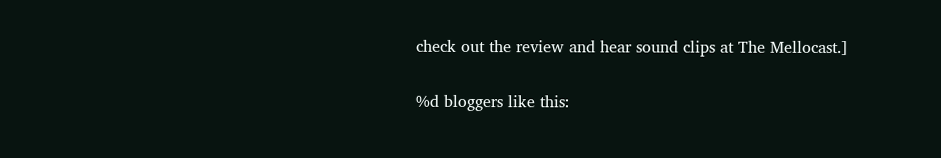check out the review and hear sound clips at The Mellocast.]

%d bloggers like this: